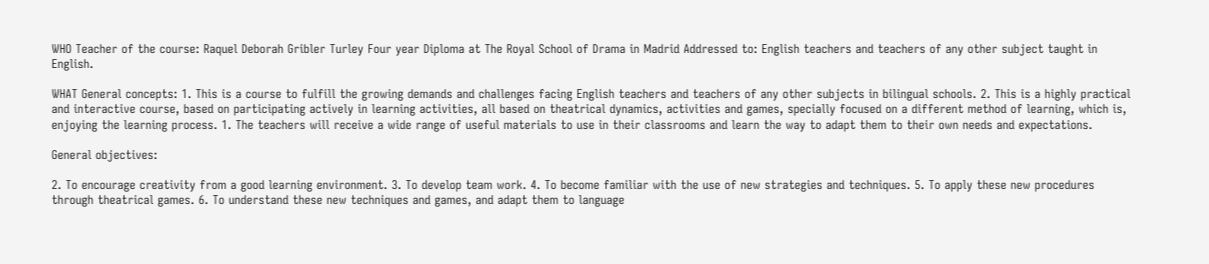WHO Teacher of the course: Raquel Deborah Gribler Turley Four year Diploma at The Royal School of Drama in Madrid Addressed to: English teachers and teachers of any other subject taught in English.

WHAT General concepts: 1. This is a course to fulfill the growing demands and challenges facing English teachers and teachers of any other subjects in bilingual schools. 2. This is a highly practical and interactive course, based on participating actively in learning activities, all based on theatrical dynamics, activities and games, specially focused on a different method of learning, which is, enjoying the learning process. 1. The teachers will receive a wide range of useful materials to use in their classrooms and learn the way to adapt them to their own needs and expectations.

General objectives:

2. To encourage creativity from a good learning environment. 3. To develop team work. 4. To become familiar with the use of new strategies and techniques. 5. To apply these new procedures through theatrical games. 6. To understand these new techniques and games, and adapt them to language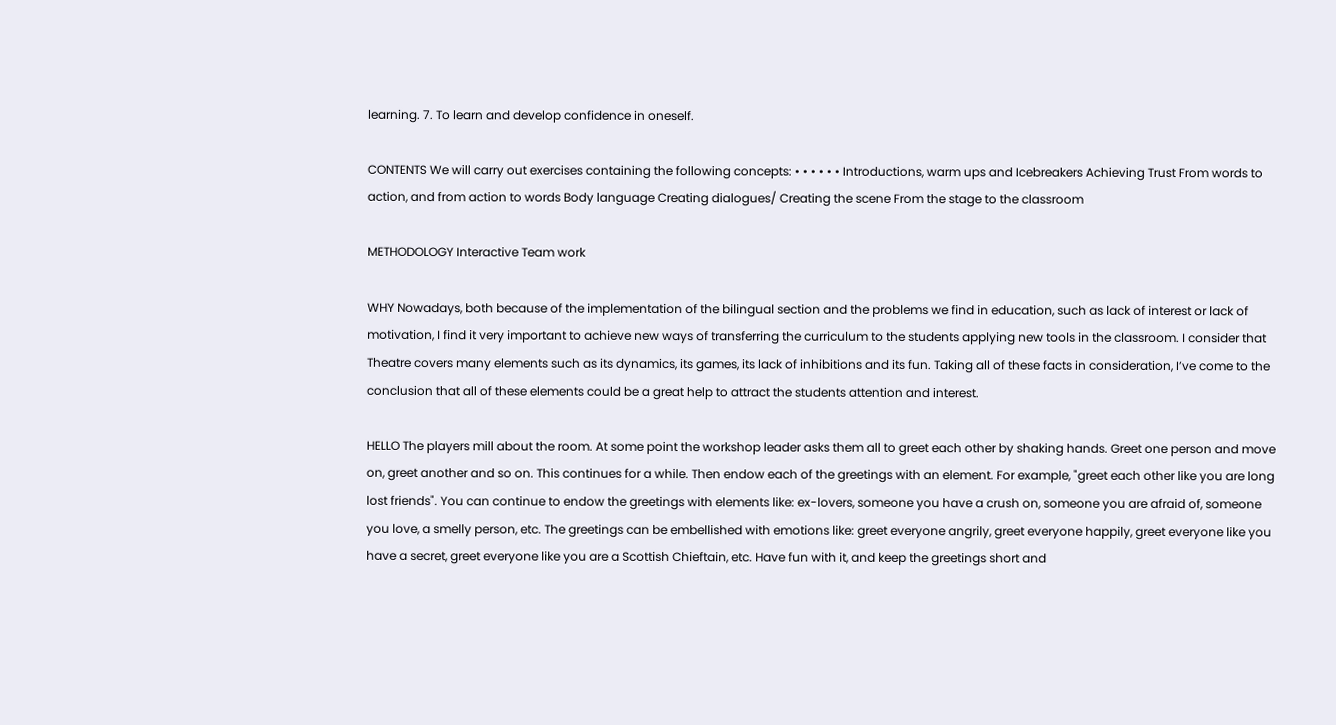learning. 7. To learn and develop confidence in oneself.

CONTENTS We will carry out exercises containing the following concepts: • • • • • • Introductions, warm ups and Icebreakers Achieving Trust From words to action, and from action to words Body language Creating dialogues/ Creating the scene From the stage to the classroom

METHODOLOGY Interactive Team work

WHY Nowadays, both because of the implementation of the bilingual section and the problems we find in education, such as lack of interest or lack of motivation, I find it very important to achieve new ways of transferring the curriculum to the students applying new tools in the classroom. I consider that Theatre covers many elements such as its dynamics, its games, its lack of inhibitions and its fun. Taking all of these facts in consideration, I’ve come to the conclusion that all of these elements could be a great help to attract the students attention and interest.

HELLO The players mill about the room. At some point the workshop leader asks them all to greet each other by shaking hands. Greet one person and move on, greet another and so on. This continues for a while. Then endow each of the greetings with an element. For example, "greet each other like you are long lost friends". You can continue to endow the greetings with elements like: ex-lovers, someone you have a crush on, someone you are afraid of, someone you love, a smelly person, etc. The greetings can be embellished with emotions like: greet everyone angrily, greet everyone happily, greet everyone like you have a secret, greet everyone like you are a Scottish Chieftain, etc. Have fun with it, and keep the greetings short and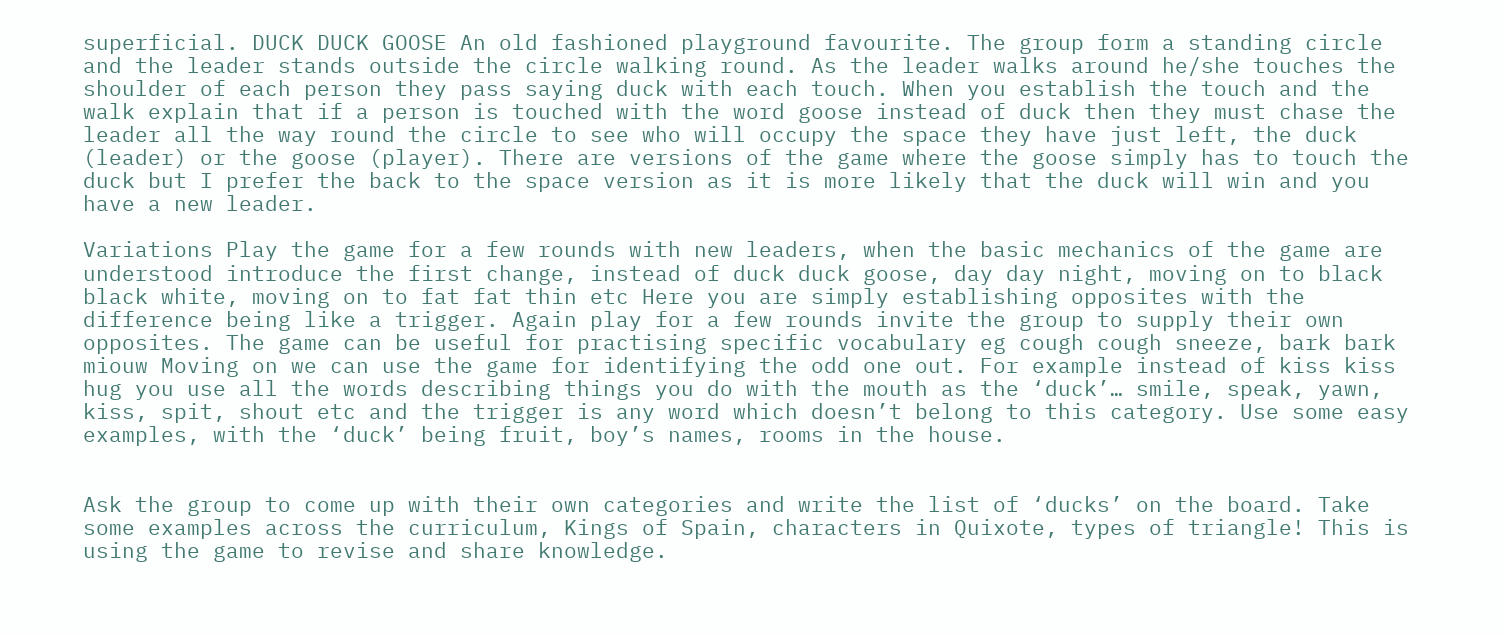superficial. DUCK DUCK GOOSE An old fashioned playground favourite. The group form a standing circle and the leader stands outside the circle walking round. As the leader walks around he/she touches the shoulder of each person they pass saying duck with each touch. When you establish the touch and the walk explain that if a person is touched with the word goose instead of duck then they must chase the leader all the way round the circle to see who will occupy the space they have just left, the duck (leader) or the goose (player). There are versions of the game where the goose simply has to touch the duck but I prefer the back to the space version as it is more likely that the duck will win and you have a new leader.

Variations Play the game for a few rounds with new leaders, when the basic mechanics of the game are understood introduce the first change, instead of duck duck goose, day day night, moving on to black black white, moving on to fat fat thin etc Here you are simply establishing opposites with the difference being like a trigger. Again play for a few rounds invite the group to supply their own opposites. The game can be useful for practising specific vocabulary eg cough cough sneeze, bark bark miouw Moving on we can use the game for identifying the odd one out. For example instead of kiss kiss hug you use all the words describing things you do with the mouth as the ‘duck’… smile, speak, yawn, kiss, spit, shout etc and the trigger is any word which doesn’t belong to this category. Use some easy examples, with the ‘duck’ being fruit, boy’s names, rooms in the house.


Ask the group to come up with their own categories and write the list of ‘ducks’ on the board. Take some examples across the curriculum, Kings of Spain, characters in Quixote, types of triangle! This is using the game to revise and share knowledge.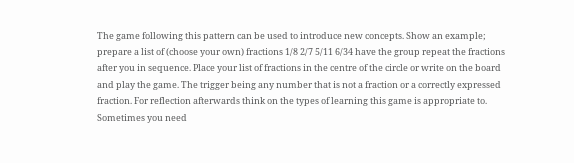The game following this pattern can be used to introduce new concepts. Show an example; prepare a list of (choose your own) fractions 1/8 2/7 5/11 6/34 have the group repeat the fractions after you in sequence. Place your list of fractions in the centre of the circle or write on the board and play the game. The trigger being any number that is not a fraction or a correctly expressed fraction. For reflection afterwards think on the types of learning this game is appropriate to. Sometimes you need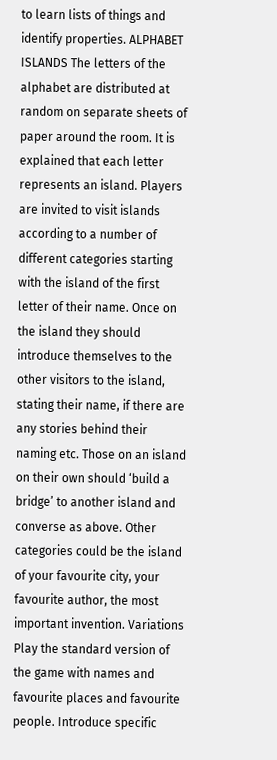to learn lists of things and identify properties. ALPHABET ISLANDS The letters of the alphabet are distributed at random on separate sheets of paper around the room. It is explained that each letter represents an island. Players are invited to visit islands according to a number of different categories starting with the island of the first letter of their name. Once on the island they should introduce themselves to the other visitors to the island, stating their name, if there are any stories behind their naming etc. Those on an island on their own should ‘build a bridge’ to another island and converse as above. Other categories could be the island of your favourite city, your favourite author, the most important invention. Variations Play the standard version of the game with names and favourite places and favourite people. Introduce specific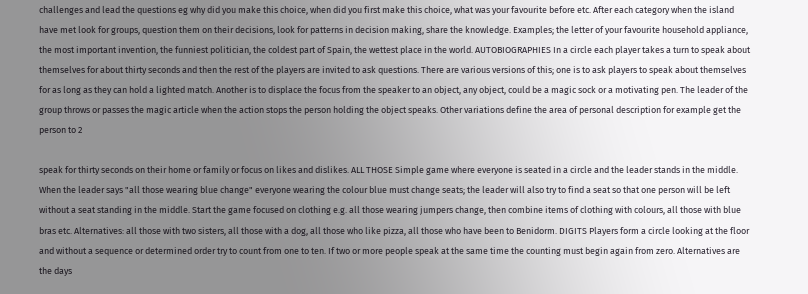challenges and lead the questions eg why did you make this choice, when did you first make this choice, what was your favourite before etc. After each category when the island have met look for groups, question them on their decisions, look for patterns in decision making, share the knowledge. Examples; the letter of your favourite household appliance, the most important invention, the funniest politician, the coldest part of Spain, the wettest place in the world. AUTOBIOGRAPHIES In a circle each player takes a turn to speak about themselves for about thirty seconds and then the rest of the players are invited to ask questions. There are various versions of this; one is to ask players to speak about themselves for as long as they can hold a lighted match. Another is to displace the focus from the speaker to an object, any object, could be a magic sock or a motivating pen. The leader of the group throws or passes the magic article when the action stops the person holding the object speaks. Other variations define the area of personal description for example get the person to 2

speak for thirty seconds on their home or family or focus on likes and dislikes. ALL THOSE Simple game where everyone is seated in a circle and the leader stands in the middle. When the leader says "all those wearing blue change" everyone wearing the colour blue must change seats; the leader will also try to find a seat so that one person will be left without a seat standing in the middle. Start the game focused on clothing e.g. all those wearing jumpers change, then combine items of clothing with colours, all those with blue bras etc. Alternatives: all those with two sisters, all those with a dog, all those who like pizza, all those who have been to Benidorm. DIGITS Players form a circle looking at the floor and without a sequence or determined order try to count from one to ten. If two or more people speak at the same time the counting must begin again from zero. Alternatives are the days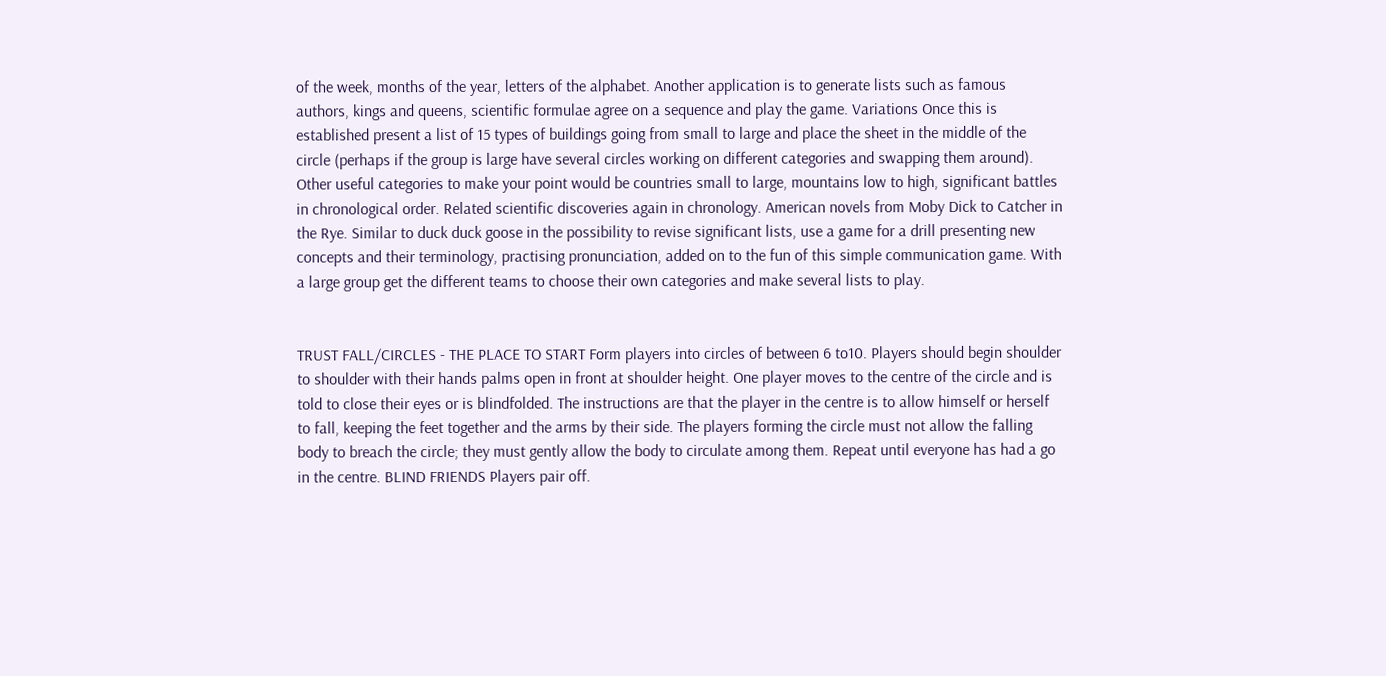of the week, months of the year, letters of the alphabet. Another application is to generate lists such as famous authors, kings and queens, scientific formulae agree on a sequence and play the game. Variations Once this is established present a list of 15 types of buildings going from small to large and place the sheet in the middle of the circle (perhaps if the group is large have several circles working on different categories and swapping them around). Other useful categories to make your point would be countries small to large, mountains low to high, significant battles in chronological order. Related scientific discoveries again in chronology. American novels from Moby Dick to Catcher in the Rye. Similar to duck duck goose in the possibility to revise significant lists, use a game for a drill presenting new concepts and their terminology, practising pronunciation, added on to the fun of this simple communication game. With a large group get the different teams to choose their own categories and make several lists to play.


TRUST FALL/CIRCLES - THE PLACE TO START Form players into circles of between 6 to10. Players should begin shoulder to shoulder with their hands palms open in front at shoulder height. One player moves to the centre of the circle and is told to close their eyes or is blindfolded. The instructions are that the player in the centre is to allow himself or herself to fall, keeping the feet together and the arms by their side. The players forming the circle must not allow the falling body to breach the circle; they must gently allow the body to circulate among them. Repeat until everyone has had a go in the centre. BLIND FRIENDS Players pair off.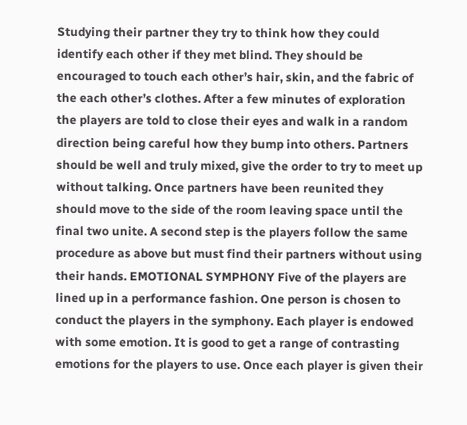Studying their partner they try to think how they could identify each other if they met blind. They should be encouraged to touch each other’s hair, skin, and the fabric of the each other’s clothes. After a few minutes of exploration the players are told to close their eyes and walk in a random direction being careful how they bump into others. Partners should be well and truly mixed, give the order to try to meet up without talking. Once partners have been reunited they should move to the side of the room leaving space until the final two unite. A second step is the players follow the same procedure as above but must find their partners without using their hands. EMOTIONAL SYMPHONY Five of the players are lined up in a performance fashion. One person is chosen to conduct the players in the symphony. Each player is endowed with some emotion. It is good to get a range of contrasting emotions for the players to use. Once each player is given their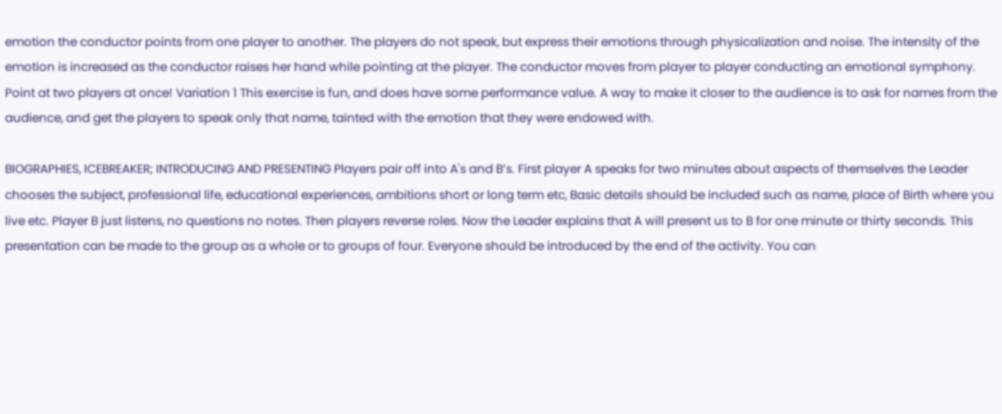emotion the conductor points from one player to another. The players do not speak, but express their emotions through physicalization and noise. The intensity of the emotion is increased as the conductor raises her hand while pointing at the player. The conductor moves from player to player conducting an emotional symphony. Point at two players at once! Variation 1 This exercise is fun, and does have some performance value. A way to make it closer to the audience is to ask for names from the audience, and get the players to speak only that name, tainted with the emotion that they were endowed with.

BIOGRAPHIES, ICEBREAKER; INTRODUCING AND PRESENTING Players pair off into A's and B’s. First player A speaks for two minutes about aspects of themselves the Leader chooses the subject, professional life, educational experiences, ambitions short or long term etc, Basic details should be included such as name, place of Birth where you live etc. Player B just listens, no questions no notes. Then players reverse roles. Now the Leader explains that A will present us to B for one minute or thirty seconds. This presentation can be made to the group as a whole or to groups of four. Everyone should be introduced by the end of the activity. You can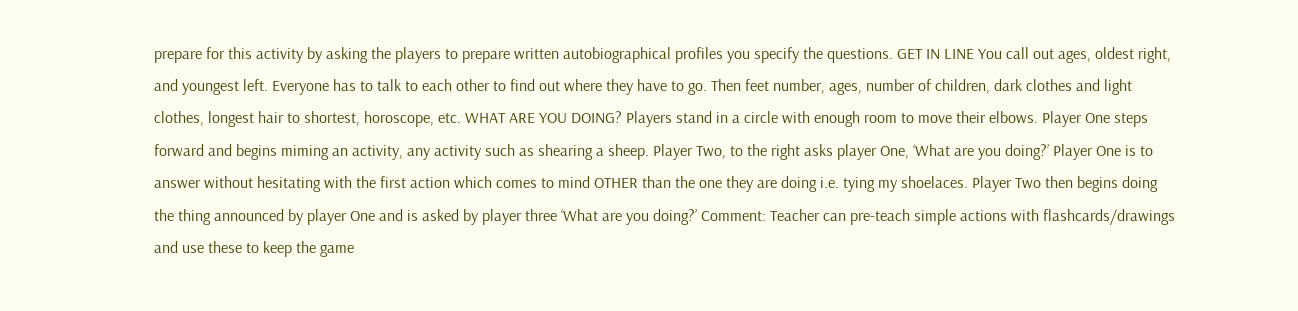prepare for this activity by asking the players to prepare written autobiographical profiles you specify the questions. GET IN LINE You call out ages, oldest right, and youngest left. Everyone has to talk to each other to find out where they have to go. Then feet number, ages, number of children, dark clothes and light clothes, longest hair to shortest, horoscope, etc. WHAT ARE YOU DOING? Players stand in a circle with enough room to move their elbows. Player One steps forward and begins miming an activity, any activity such as shearing a sheep. Player Two, to the right asks player One, ‘What are you doing?’ Player One is to answer without hesitating with the first action which comes to mind OTHER than the one they are doing i.e. tying my shoelaces. Player Two then begins doing the thing announced by player One and is asked by player three ‘What are you doing?’ Comment: Teacher can pre-teach simple actions with flashcards/drawings and use these to keep the game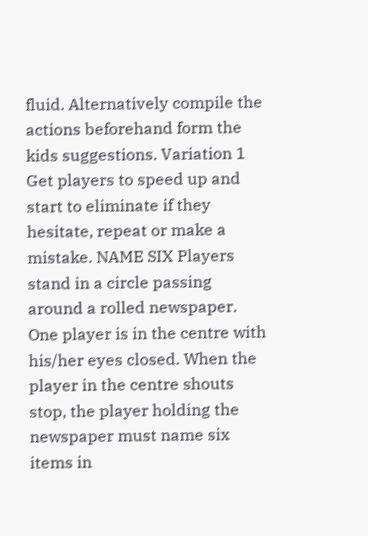fluid. Alternatively compile the actions beforehand form the kids suggestions. Variation 1 Get players to speed up and start to eliminate if they hesitate, repeat or make a mistake. NAME SIX Players stand in a circle passing around a rolled newspaper. One player is in the centre with his/her eyes closed. When the player in the centre shouts stop, the player holding the newspaper must name six items in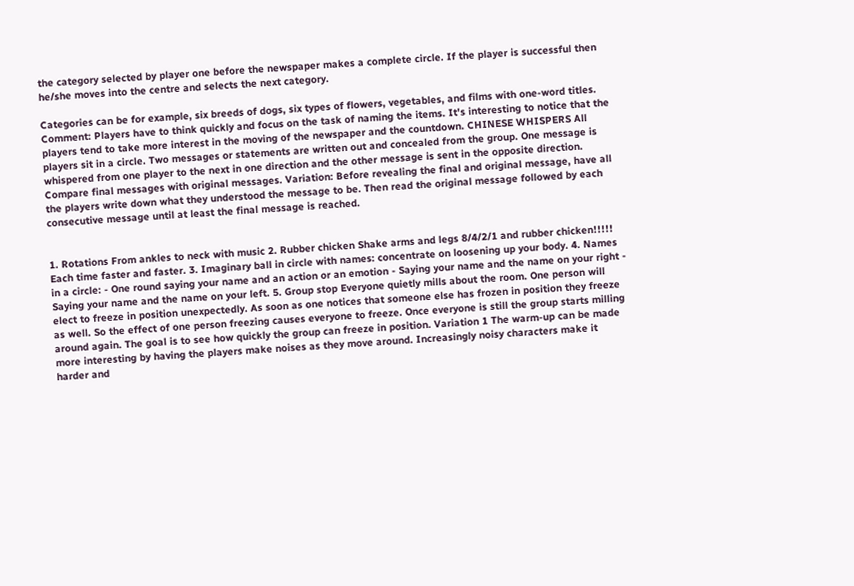the category selected by player one before the newspaper makes a complete circle. If the player is successful then he/she moves into the centre and selects the next category.

Categories can be for example, six breeds of dogs, six types of flowers, vegetables, and films with one-word titles. Comment: Players have to think quickly and focus on the task of naming the items. It's interesting to notice that the players tend to take more interest in the moving of the newspaper and the countdown. CHINESE WHISPERS All players sit in a circle. Two messages or statements are written out and concealed from the group. One message is whispered from one player to the next in one direction and the other message is sent in the opposite direction. Compare final messages with original messages. Variation: Before revealing the final and original message, have all the players write down what they understood the message to be. Then read the original message followed by each consecutive message until at least the final message is reached.


1. Rotations From ankles to neck with music 2. Rubber chicken Shake arms and legs 8/4/2/1 and rubber chicken!!!!! Each time faster and faster. 3. Imaginary ball in circle with names: concentrate on loosening up your body. 4. Names in a circle: - One round saying your name and an action or an emotion - Saying your name and the name on your right - Saying your name and the name on your left. 5. Group stop Everyone quietly mills about the room. One person will elect to freeze in position unexpectedly. As soon as one notices that someone else has frozen in position they freeze as well. So the effect of one person freezing causes everyone to freeze. Once everyone is still the group starts milling around again. The goal is to see how quickly the group can freeze in position. Variation 1 The warm-up can be made more interesting by having the players make noises as they move around. Increasingly noisy characters make it harder and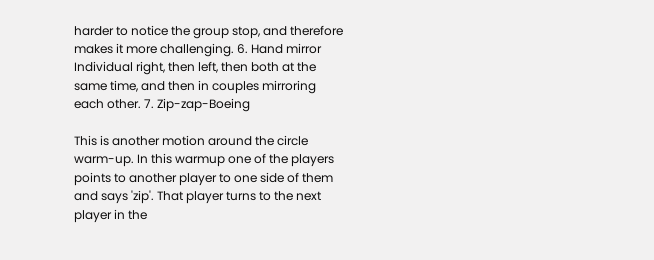harder to notice the group stop, and therefore makes it more challenging. 6. Hand mirror Individual right, then left, then both at the same time, and then in couples mirroring each other. 7. Zip-zap-Boeing

This is another motion around the circle warm-up. In this warmup one of the players points to another player to one side of them and says 'zip'. That player turns to the next player in the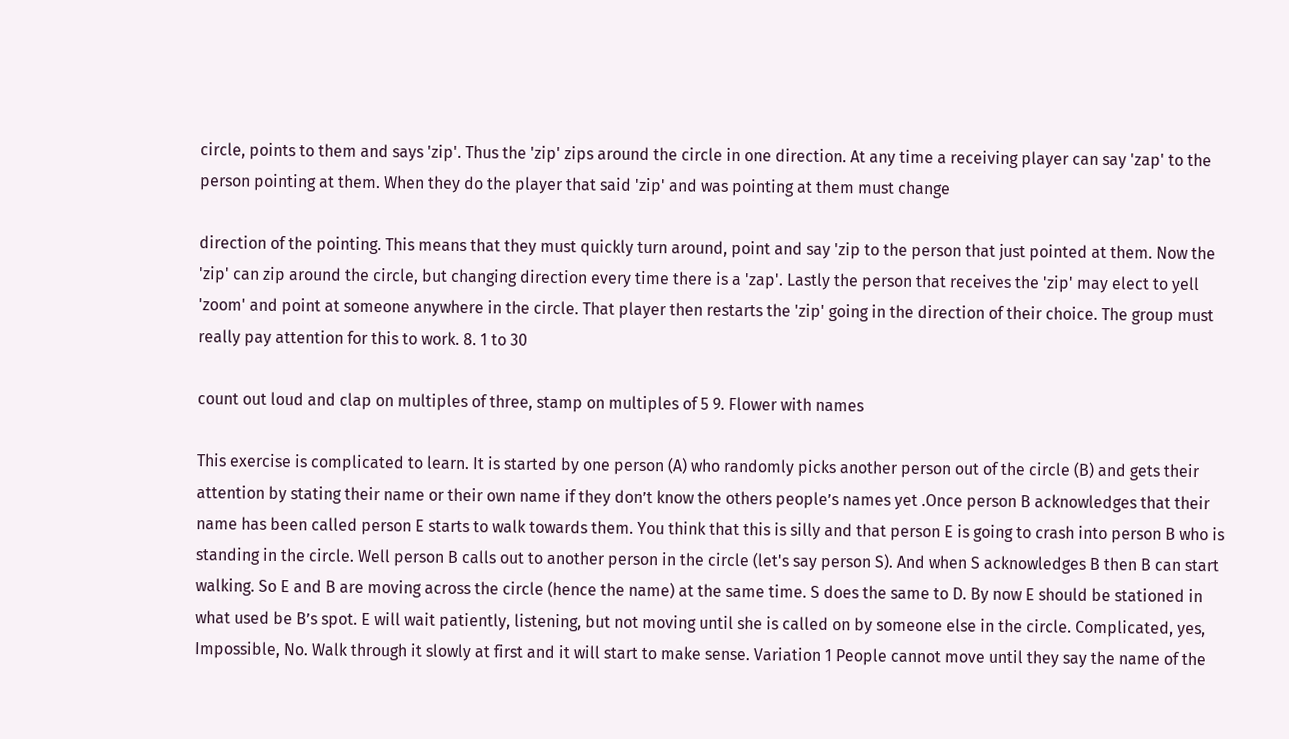circle, points to them and says 'zip'. Thus the 'zip' zips around the circle in one direction. At any time a receiving player can say 'zap' to the person pointing at them. When they do the player that said 'zip' and was pointing at them must change

direction of the pointing. This means that they must quickly turn around, point and say 'zip to the person that just pointed at them. Now the 'zip' can zip around the circle, but changing direction every time there is a 'zap'. Lastly the person that receives the 'zip' may elect to yell 'zoom' and point at someone anywhere in the circle. That player then restarts the 'zip' going in the direction of their choice. The group must really pay attention for this to work. 8. 1 to 30

count out loud and clap on multiples of three, stamp on multiples of 5 9. Flower with names

This exercise is complicated to learn. It is started by one person (A) who randomly picks another person out of the circle (B) and gets their attention by stating their name or their own name if they don’t know the others people’s names yet .Once person B acknowledges that their name has been called person E starts to walk towards them. You think that this is silly and that person E is going to crash into person B who is standing in the circle. Well person B calls out to another person in the circle (let's say person S). And when S acknowledges B then B can start walking. So E and B are moving across the circle (hence the name) at the same time. S does the same to D. By now E should be stationed in what used be B’s spot. E will wait patiently, listening, but not moving until she is called on by someone else in the circle. Complicated, yes, Impossible, No. Walk through it slowly at first and it will start to make sense. Variation 1 People cannot move until they say the name of the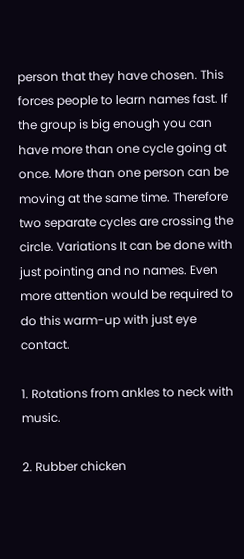person that they have chosen. This forces people to learn names fast. If the group is big enough you can have more than one cycle going at once. More than one person can be moving at the same time. Therefore two separate cycles are crossing the circle. Variations It can be done with just pointing and no names. Even more attention would be required to do this warm-up with just eye contact.

1. Rotations from ankles to neck with music.

2. Rubber chicken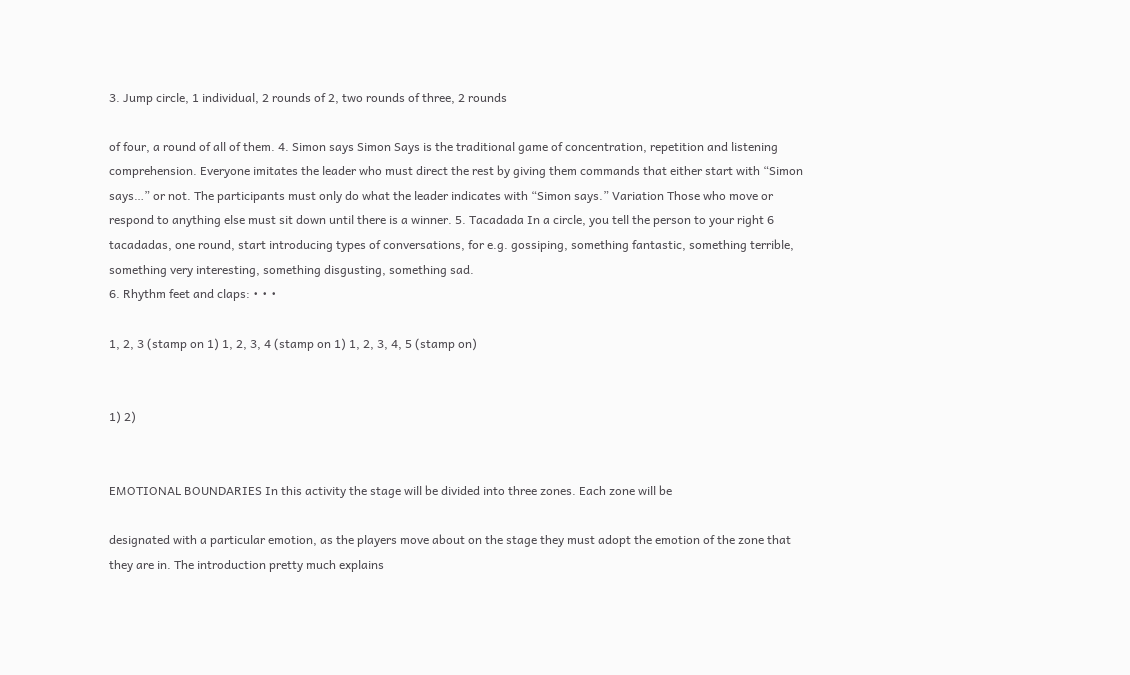3. Jump circle, 1 individual, 2 rounds of 2, two rounds of three, 2 rounds

of four, a round of all of them. 4. Simon says Simon Says is the traditional game of concentration, repetition and listening comprehension. Everyone imitates the leader who must direct the rest by giving them commands that either start with “Simon says…” or not. The participants must only do what the leader indicates with “Simon says.” Variation Those who move or respond to anything else must sit down until there is a winner. 5. Tacadada In a circle, you tell the person to your right 6 tacadadas, one round, start introducing types of conversations, for e.g. gossiping, something fantastic, something terrible, something very interesting, something disgusting, something sad.
6. Rhythm feet and claps: • • •

1, 2, 3 (stamp on 1) 1, 2, 3, 4 (stamp on 1) 1, 2, 3, 4, 5 (stamp on)


1) 2)


EMOTIONAL BOUNDARIES In this activity the stage will be divided into three zones. Each zone will be

designated with a particular emotion, as the players move about on the stage they must adopt the emotion of the zone that they are in. The introduction pretty much explains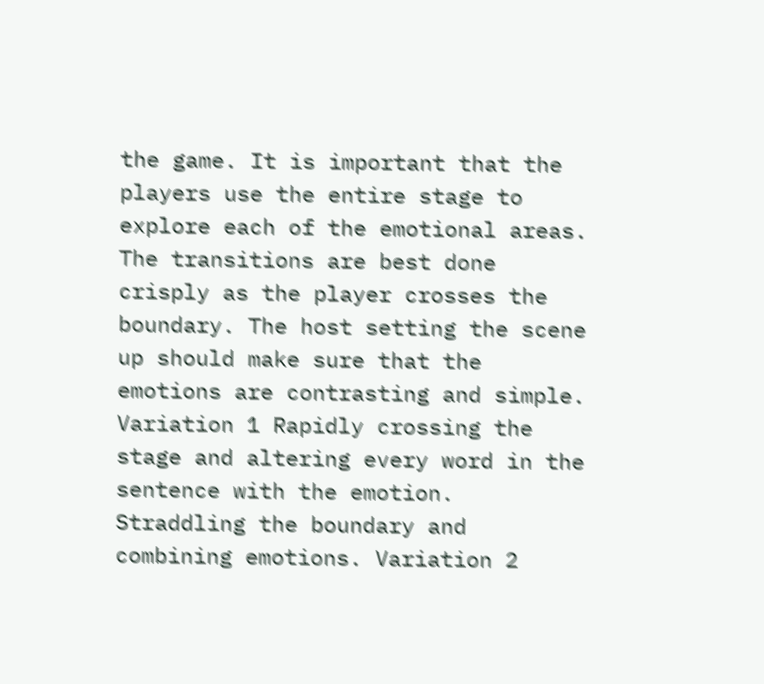the game. It is important that the players use the entire stage to explore each of the emotional areas. The transitions are best done crisply as the player crosses the boundary. The host setting the scene up should make sure that the emotions are contrasting and simple. Variation 1 Rapidly crossing the stage and altering every word in the sentence with the emotion. Straddling the boundary and combining emotions. Variation 2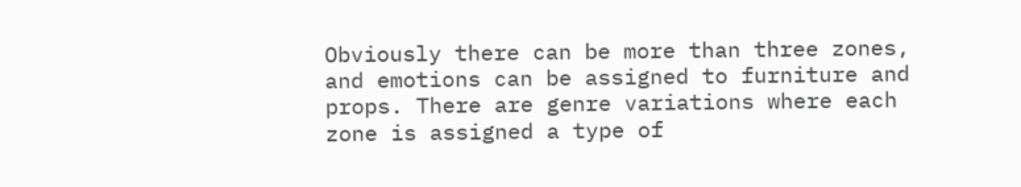Obviously there can be more than three zones, and emotions can be assigned to furniture and props. There are genre variations where each zone is assigned a type of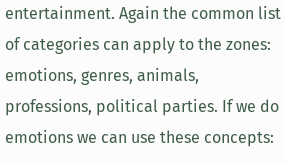entertainment. Again the common list of categories can apply to the zones: emotions, genres, animals, professions, political parties. If we do emotions we can use these concepts: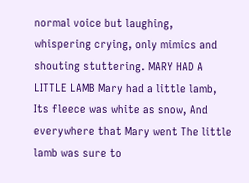normal voice but laughing, whispering crying, only mimics and shouting stuttering. MARY HAD A LITTLE LAMB Mary had a little lamb, Its fleece was white as snow, And everywhere that Mary went The little lamb was sure to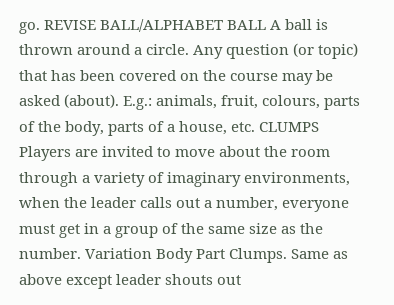go. REVISE BALL/ALPHABET BALL A ball is thrown around a circle. Any question (or topic) that has been covered on the course may be asked (about). E.g.: animals, fruit, colours, parts of the body, parts of a house, etc. CLUMPS Players are invited to move about the room through a variety of imaginary environments, when the leader calls out a number, everyone must get in a group of the same size as the number. Variation Body Part Clumps. Same as above except leader shouts out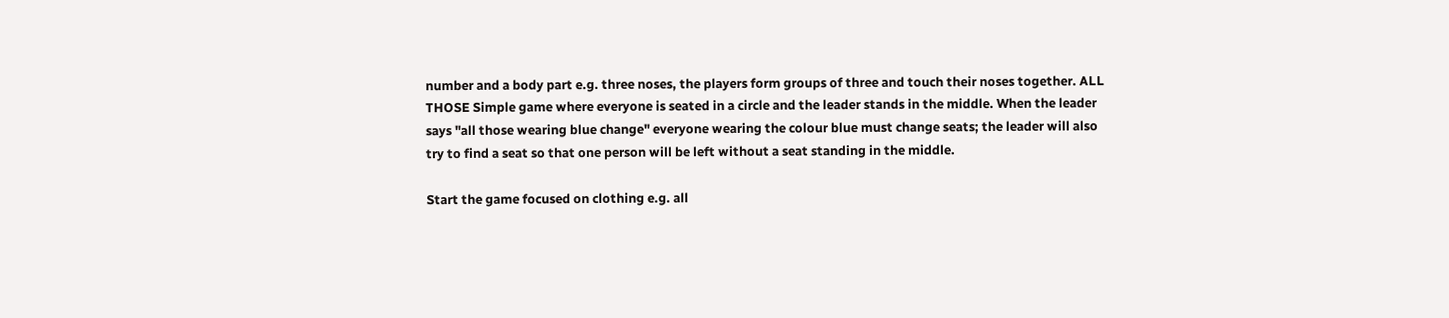number and a body part e.g. three noses, the players form groups of three and touch their noses together. ALL THOSE Simple game where everyone is seated in a circle and the leader stands in the middle. When the leader says "all those wearing blue change" everyone wearing the colour blue must change seats; the leader will also try to find a seat so that one person will be left without a seat standing in the middle.

Start the game focused on clothing e.g. all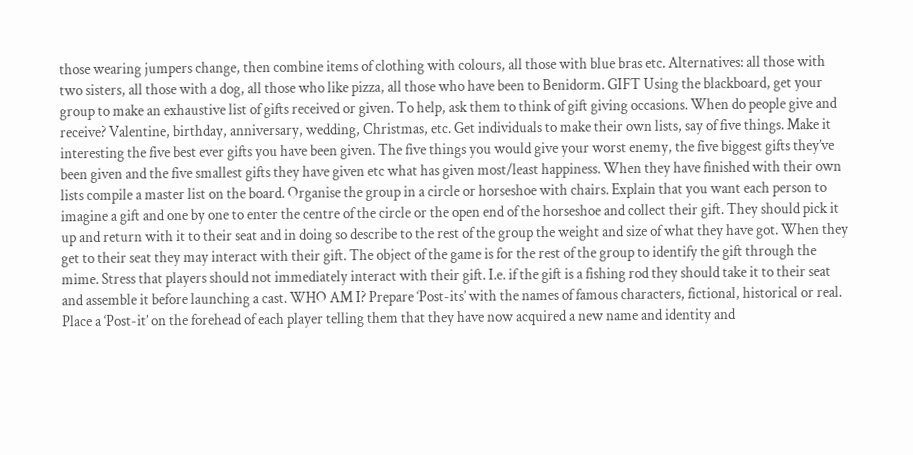those wearing jumpers change, then combine items of clothing with colours, all those with blue bras etc. Alternatives: all those with two sisters, all those with a dog, all those who like pizza, all those who have been to Benidorm. GIFT Using the blackboard, get your group to make an exhaustive list of gifts received or given. To help, ask them to think of gift giving occasions. When do people give and receive? Valentine, birthday, anniversary, wedding, Christmas, etc. Get individuals to make their own lists, say of five things. Make it interesting the five best ever gifts you have been given. The five things you would give your worst enemy, the five biggest gifts they’ve been given and the five smallest gifts they have given etc what has given most/least happiness. When they have finished with their own lists compile a master list on the board. Organise the group in a circle or horseshoe with chairs. Explain that you want each person to imagine a gift and one by one to enter the centre of the circle or the open end of the horseshoe and collect their gift. They should pick it up and return with it to their seat and in doing so describe to the rest of the group the weight and size of what they have got. When they get to their seat they may interact with their gift. The object of the game is for the rest of the group to identify the gift through the mime. Stress that players should not immediately interact with their gift. I.e. if the gift is a fishing rod they should take it to their seat and assemble it before launching a cast. WHO AM I? Prepare ‘Post-its’ with the names of famous characters, fictional, historical or real. Place a ‘Post-it’ on the forehead of each player telling them that they have now acquired a new name and identity and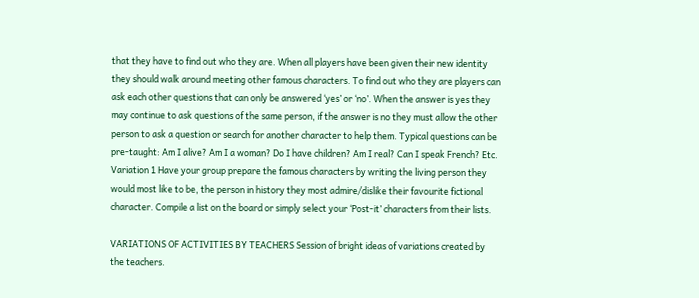that they have to find out who they are. When all players have been given their new identity they should walk around meeting other famous characters. To find out who they are players can ask each other questions that can only be answered ‘yes’ or ‘no’. When the answer is yes they may continue to ask questions of the same person, if the answer is no they must allow the other person to ask a question or search for another character to help them. Typical questions can be pre-taught: Am I alive? Am I a woman? Do I have children? Am I real? Can I speak French? Etc. Variation 1 Have your group prepare the famous characters by writing the living person they would most like to be, the person in history they most admire/dislike their favourite fictional character. Compile a list on the board or simply select your ‘Post-it’ characters from their lists.

VARIATIONS OF ACTIVITIES BY TEACHERS Session of bright ideas of variations created by the teachers.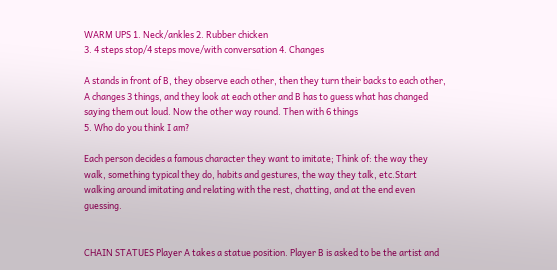WARM UPS 1. Neck/ankles 2. Rubber chicken
3. 4 steps stop/4 steps move/with conversation 4. Changes

A stands in front of B, they observe each other, then they turn their backs to each other, A changes 3 things, and they look at each other and B has to guess what has changed saying them out loud. Now the other way round. Then with 6 things
5. Who do you think I am?

Each person decides a famous character they want to imitate; Think of: the way they walk, something typical they do, habits and gestures, the way they talk, etc.Start walking around imitating and relating with the rest, chatting, and at the end even guessing.


CHAIN STATUES Player A takes a statue position. Player B is asked to be the artist and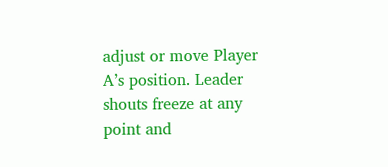adjust or move Player A’s position. Leader shouts freeze at any point and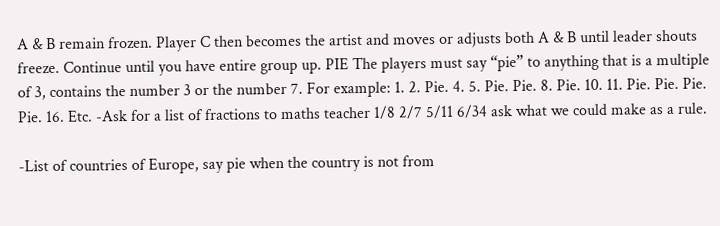A & B remain frozen. Player C then becomes the artist and moves or adjusts both A & B until leader shouts freeze. Continue until you have entire group up. PIE The players must say “pie” to anything that is a multiple of 3, contains the number 3 or the number 7. For example: 1. 2. Pie. 4. 5. Pie. Pie. 8. Pie. 10. 11. Pie. Pie. Pie. Pie. 16. Etc. -Ask for a list of fractions to maths teacher 1/8 2/7 5/11 6/34 ask what we could make as a rule.

-List of countries of Europe, say pie when the country is not from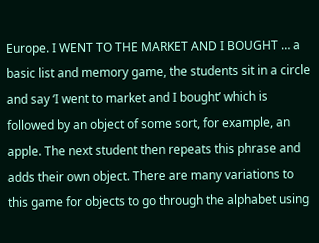Europe. I WENT TO THE MARKET AND I BOUGHT … a basic list and memory game, the students sit in a circle and say ‘I went to market and I bought’ which is followed by an object of some sort, for example, an apple. The next student then repeats this phrase and adds their own object. There are many variations to this game for objects to go through the alphabet using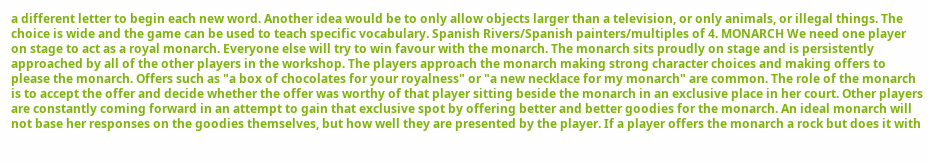a different letter to begin each new word. Another idea would be to only allow objects larger than a television, or only animals, or illegal things. The choice is wide and the game can be used to teach specific vocabulary. Spanish Rivers/Spanish painters/multiples of 4. MONARCH We need one player on stage to act as a royal monarch. Everyone else will try to win favour with the monarch. The monarch sits proudly on stage and is persistently approached by all of the other players in the workshop. The players approach the monarch making strong character choices and making offers to please the monarch. Offers such as "a box of chocolates for your royalness" or "a new necklace for my monarch" are common. The role of the monarch is to accept the offer and decide whether the offer was worthy of that player sitting beside the monarch in an exclusive place in her court. Other players are constantly coming forward in an attempt to gain that exclusive spot by offering better and better goodies for the monarch. An ideal monarch will not base her responses on the goodies themselves, but how well they are presented by the player. If a player offers the monarch a rock but does it with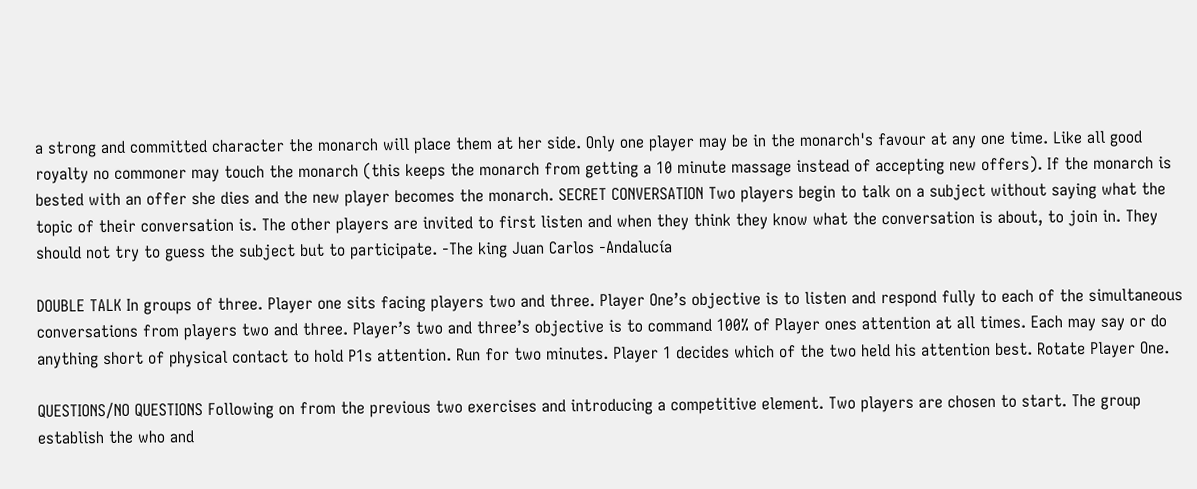a strong and committed character the monarch will place them at her side. Only one player may be in the monarch's favour at any one time. Like all good royalty no commoner may touch the monarch (this keeps the monarch from getting a 10 minute massage instead of accepting new offers). If the monarch is bested with an offer she dies and the new player becomes the monarch. SECRET CONVERSATION Two players begin to talk on a subject without saying what the topic of their conversation is. The other players are invited to first listen and when they think they know what the conversation is about, to join in. They should not try to guess the subject but to participate. -The king Juan Carlos -Andalucía

DOUBLE TALK In groups of three. Player one sits facing players two and three. Player One’s objective is to listen and respond fully to each of the simultaneous conversations from players two and three. Player’s two and three’s objective is to command 100% of Player ones attention at all times. Each may say or do anything short of physical contact to hold P1s attention. Run for two minutes. Player 1 decides which of the two held his attention best. Rotate Player One.

QUESTIONS/NO QUESTIONS Following on from the previous two exercises and introducing a competitive element. Two players are chosen to start. The group establish the who and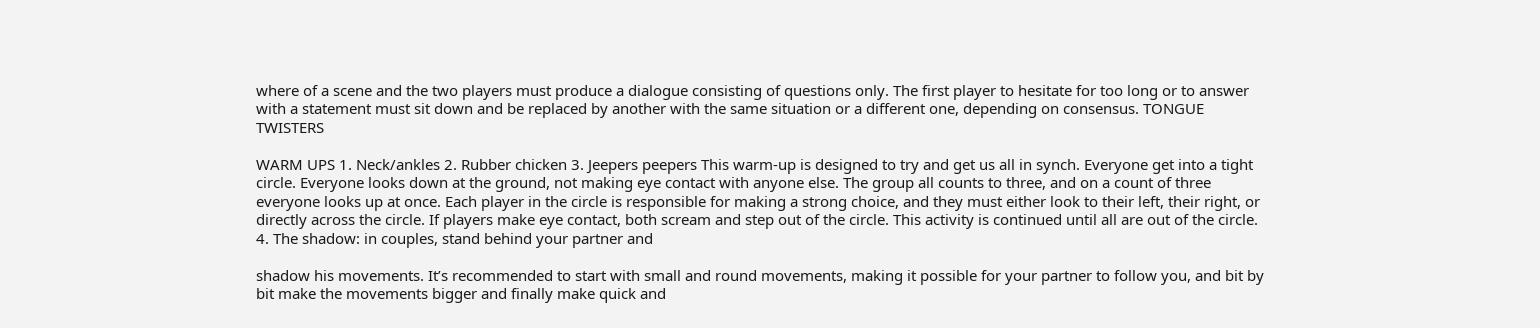where of a scene and the two players must produce a dialogue consisting of questions only. The first player to hesitate for too long or to answer with a statement must sit down and be replaced by another with the same situation or a different one, depending on consensus. TONGUE TWISTERS

WARM UPS 1. Neck/ankles 2. Rubber chicken 3. Jeepers peepers This warm-up is designed to try and get us all in synch. Everyone get into a tight circle. Everyone looks down at the ground, not making eye contact with anyone else. The group all counts to three, and on a count of three everyone looks up at once. Each player in the circle is responsible for making a strong choice, and they must either look to their left, their right, or directly across the circle. If players make eye contact, both scream and step out of the circle. This activity is continued until all are out of the circle.
4. The shadow: in couples, stand behind your partner and

shadow his movements. It’s recommended to start with small and round movements, making it possible for your partner to follow you, and bit by bit make the movements bigger and finally make quick and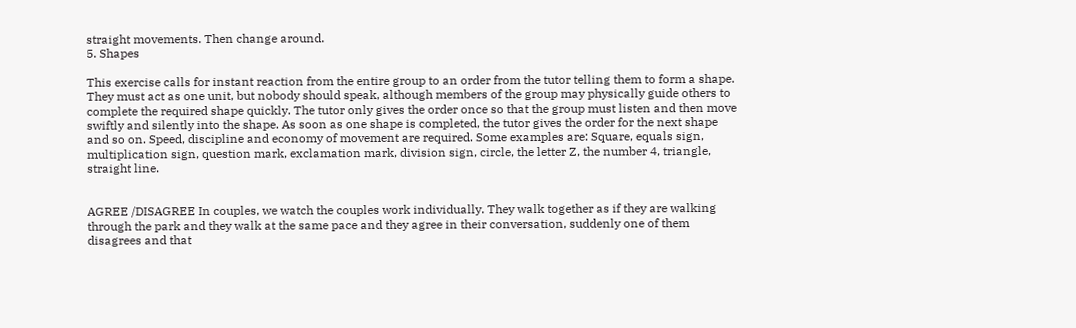straight movements. Then change around.
5. Shapes

This exercise calls for instant reaction from the entire group to an order from the tutor telling them to form a shape. They must act as one unit, but nobody should speak, although members of the group may physically guide others to complete the required shape quickly. The tutor only gives the order once so that the group must listen and then move swiftly and silently into the shape. As soon as one shape is completed, the tutor gives the order for the next shape and so on. Speed, discipline and economy of movement are required. Some examples are: Square, equals sign, multiplication sign, question mark, exclamation mark, division sign, circle, the letter Z, the number 4, triangle, straight line.


AGREE /DISAGREE In couples, we watch the couples work individually. They walk together as if they are walking through the park and they walk at the same pace and they agree in their conversation, suddenly one of them disagrees and that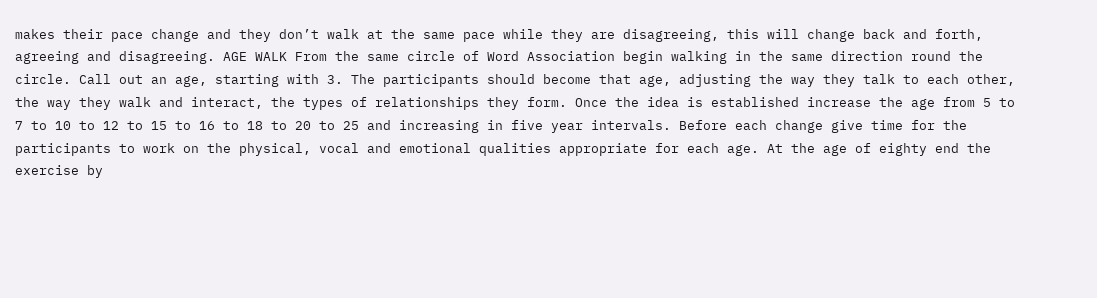makes their pace change and they don’t walk at the same pace while they are disagreeing, this will change back and forth, agreeing and disagreeing. AGE WALK From the same circle of Word Association begin walking in the same direction round the circle. Call out an age, starting with 3. The participants should become that age, adjusting the way they talk to each other, the way they walk and interact, the types of relationships they form. Once the idea is established increase the age from 5 to 7 to 10 to 12 to 15 to 16 to 18 to 20 to 25 and increasing in five year intervals. Before each change give time for the participants to work on the physical, vocal and emotional qualities appropriate for each age. At the age of eighty end the exercise by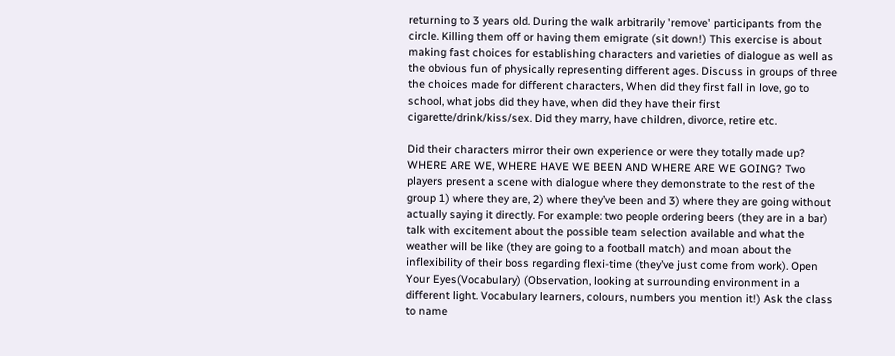returning to 3 years old. During the walk arbitrarily 'remove' participants from the circle. Killing them off or having them emigrate (sit down!) This exercise is about making fast choices for establishing characters and varieties of dialogue as well as the obvious fun of physically representing different ages. Discuss in groups of three the choices made for different characters, When did they first fall in love, go to school, what jobs did they have, when did they have their first cigarette/drink/kiss/sex. Did they marry, have children, divorce, retire etc.

Did their characters mirror their own experience or were they totally made up? WHERE ARE WE, WHERE HAVE WE BEEN AND WHERE ARE WE GOING? Two players present a scene with dialogue where they demonstrate to the rest of the group 1) where they are, 2) where they’ve been and 3) where they are going without actually saying it directly. For example: two people ordering beers (they are in a bar) talk with excitement about the possible team selection available and what the weather will be like (they are going to a football match) and moan about the inflexibility of their boss regarding flexi-time (they’ve just come from work). Open Your Eyes(Vocabulary) (Observation, looking at surrounding environment in a different light. Vocabulary learners, colours, numbers you mention it!) Ask the class to name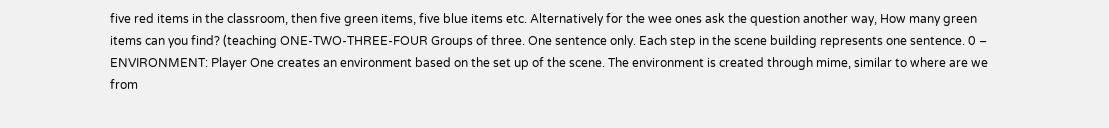five red items in the classroom, then five green items, five blue items etc. Alternatively for the wee ones ask the question another way, How many green items can you find? (teaching ONE-TWO-THREE-FOUR Groups of three. One sentence only. Each step in the scene building represents one sentence. 0 – ENVIRONMENT: Player One creates an environment based on the set up of the scene. The environment is created through mime, similar to where are we from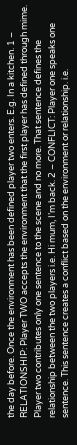the day before. Once the environment has been defined player two enters. E.g. In a kitchen. 1 – RELATIONSHIP: Player TWO accepts the environment that the first player has defined through mime. Player two contributes only one sentence to the scene and no more. That sentence defines the relationship between the two players i.e. Hi mum, I’m back. 2 – CONFLICT: Player one speaks one sentence. This sentence creates a conflict based on the environment or relationship. i.e.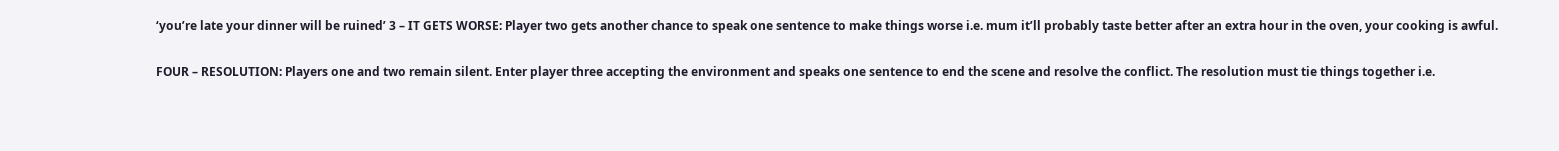‘you’re late your dinner will be ruined’ 3 – IT GETS WORSE: Player two gets another chance to speak one sentence to make things worse i.e. mum it’ll probably taste better after an extra hour in the oven, your cooking is awful.

FOUR – RESOLUTION: Players one and two remain silent. Enter player three accepting the environment and speaks one sentence to end the scene and resolve the conflict. The resolution must tie things together i.e.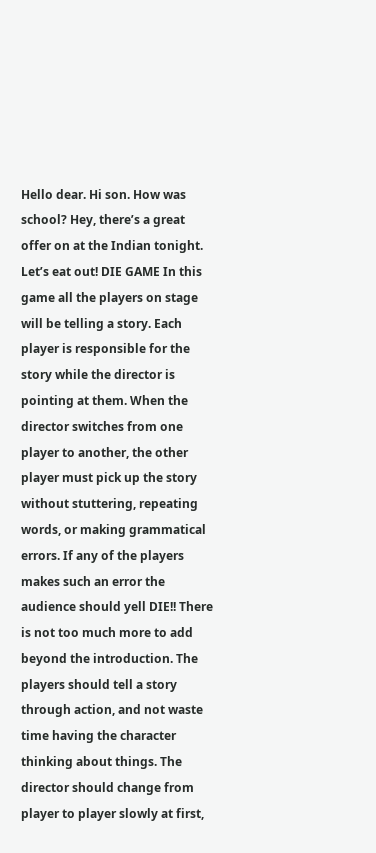Hello dear. Hi son. How was school? Hey, there’s a great offer on at the Indian tonight. Let’s eat out! DIE GAME In this game all the players on stage will be telling a story. Each player is responsible for the story while the director is pointing at them. When the director switches from one player to another, the other player must pick up the story without stuttering, repeating words, or making grammatical errors. If any of the players makes such an error the audience should yell DIE!! There is not too much more to add beyond the introduction. The players should tell a story through action, and not waste time having the character thinking about things. The director should change from player to player slowly at first,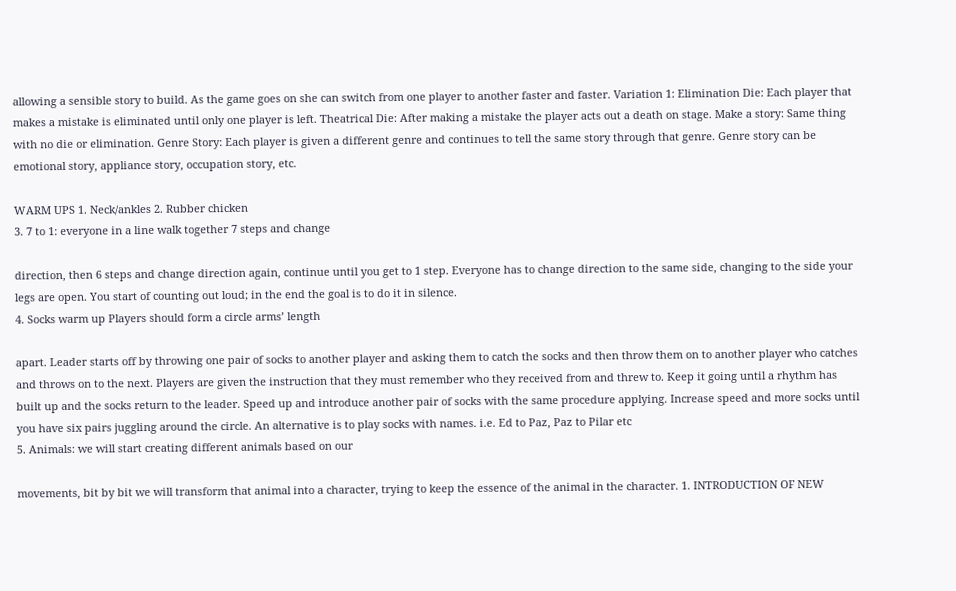allowing a sensible story to build. As the game goes on she can switch from one player to another faster and faster. Variation 1: Elimination Die: Each player that makes a mistake is eliminated until only one player is left. Theatrical Die: After making a mistake the player acts out a death on stage. Make a story: Same thing with no die or elimination. Genre Story: Each player is given a different genre and continues to tell the same story through that genre. Genre story can be emotional story, appliance story, occupation story, etc.

WARM UPS 1. Neck/ankles 2. Rubber chicken
3. 7 to 1: everyone in a line walk together 7 steps and change

direction, then 6 steps and change direction again, continue until you get to 1 step. Everyone has to change direction to the same side, changing to the side your legs are open. You start of counting out loud; in the end the goal is to do it in silence.
4. Socks warm up Players should form a circle arms’ length

apart. Leader starts off by throwing one pair of socks to another player and asking them to catch the socks and then throw them on to another player who catches and throws on to the next. Players are given the instruction that they must remember who they received from and threw to. Keep it going until a rhythm has built up and the socks return to the leader. Speed up and introduce another pair of socks with the same procedure applying. Increase speed and more socks until you have six pairs juggling around the circle. An alternative is to play socks with names. i.e. Ed to Paz, Paz to Pilar etc
5. Animals: we will start creating different animals based on our

movements, bit by bit we will transform that animal into a character, trying to keep the essence of the animal in the character. 1. INTRODUCTION OF NEW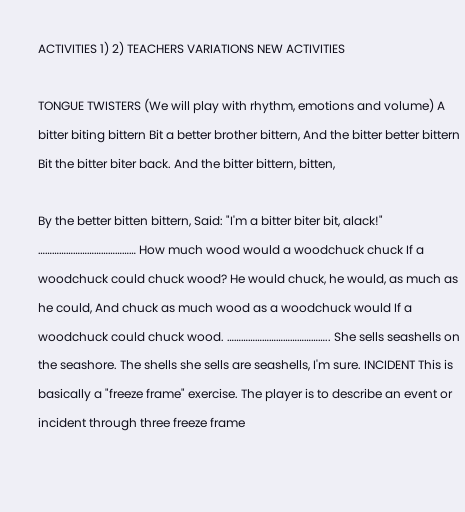ACTIVITIES 1) 2) TEACHERS VARIATIONS NEW ACTIVITIES

TONGUE TWISTERS (We will play with rhythm, emotions and volume) A bitter biting bittern Bit a better brother bittern, And the bitter better bittern Bit the bitter biter back. And the bitter bittern, bitten,

By the better bitten bittern, Said: "I'm a bitter biter bit, alack!" …………………………………… How much wood would a woodchuck chuck If a woodchuck could chuck wood? He would chuck, he would, as much as he could, And chuck as much wood as a woodchuck would If a woodchuck could chuck wood. …………………………………….. She sells seashells on the seashore. The shells she sells are seashells, I'm sure. INCIDENT This is basically a "freeze frame" exercise. The player is to describe an event or incident through three freeze frame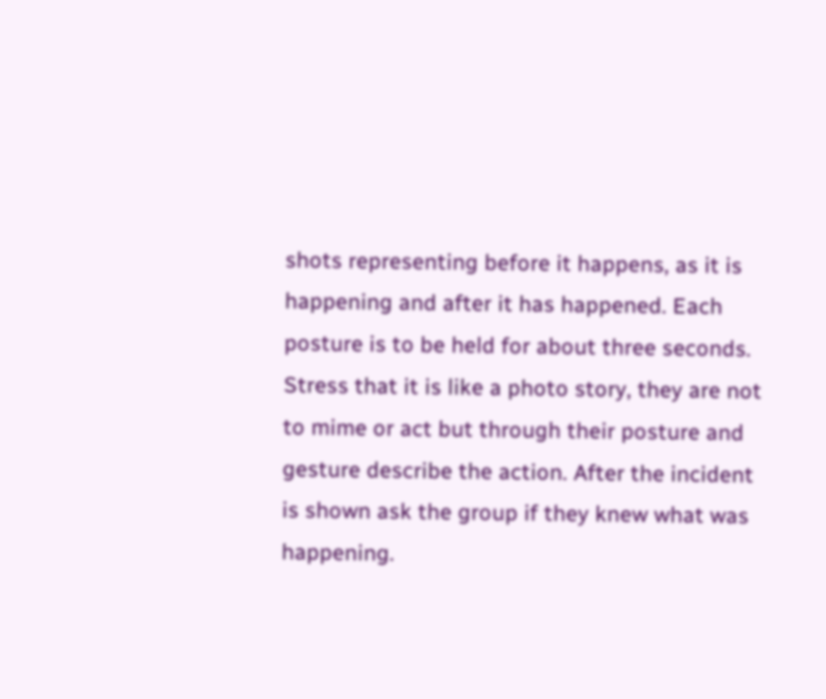shots representing before it happens, as it is happening and after it has happened. Each posture is to be held for about three seconds. Stress that it is like a photo story, they are not to mime or act but through their posture and gesture describe the action. After the incident is shown ask the group if they knew what was happening.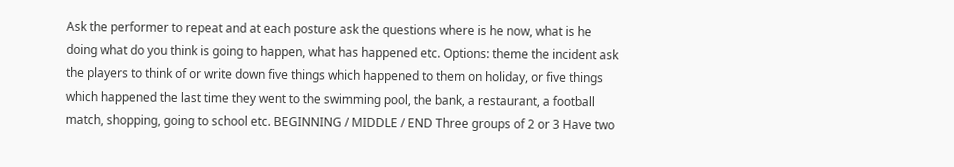Ask the performer to repeat and at each posture ask the questions where is he now, what is he doing what do you think is going to happen, what has happened etc. Options: theme the incident ask the players to think of or write down five things which happened to them on holiday, or five things which happened the last time they went to the swimming pool, the bank, a restaurant, a football match, shopping, going to school etc. BEGINNING / MIDDLE / END Three groups of 2 or 3 Have two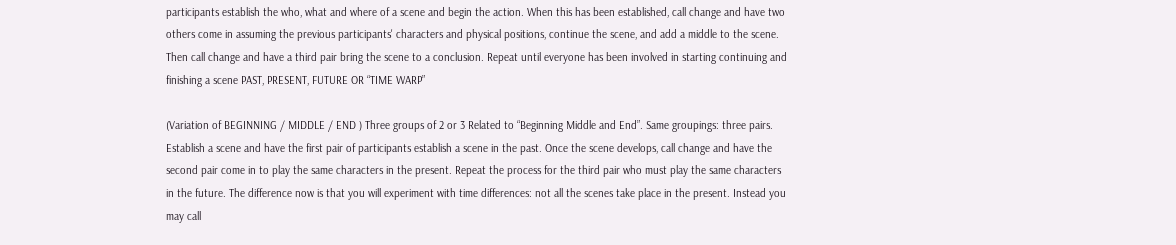participants establish the who, what and where of a scene and begin the action. When this has been established, call change and have two others come in assuming the previous participants' characters and physical positions, continue the scene, and add a middle to the scene. Then call change and have a third pair bring the scene to a conclusion. Repeat until everyone has been involved in starting continuing and finishing a scene PAST, PRESENT, FUTURE OR “TIME WARP”

(Variation of BEGINNING / MIDDLE / END ) Three groups of 2 or 3 Related to “Beginning Middle and End”. Same groupings: three pairs. Establish a scene and have the first pair of participants establish a scene in the past. Once the scene develops, call change and have the second pair come in to play the same characters in the present. Repeat the process for the third pair who must play the same characters in the future. The difference now is that you will experiment with time differences: not all the scenes take place in the present. Instead you may call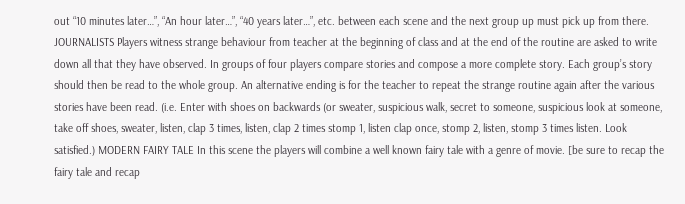out “10 minutes later…”, “An hour later…”, “40 years later…”, etc. between each scene and the next group up must pick up from there. JOURNALISTS Players witness strange behaviour from teacher at the beginning of class and at the end of the routine are asked to write down all that they have observed. In groups of four players compare stories and compose a more complete story. Each group’s story should then be read to the whole group. An alternative ending is for the teacher to repeat the strange routine again after the various stories have been read. (i.e. Enter with shoes on backwards (or sweater, suspicious walk, secret to someone, suspicious look at someone, take off shoes, sweater, listen, clap 3 times, listen, clap 2 times stomp 1, listen clap once, stomp 2, listen, stomp 3 times listen. Look satisfied.) MODERN FAIRY TALE In this scene the players will combine a well known fairy tale with a genre of movie. [be sure to recap the fairy tale and recap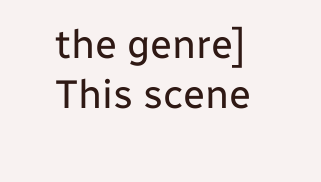the genre] This scene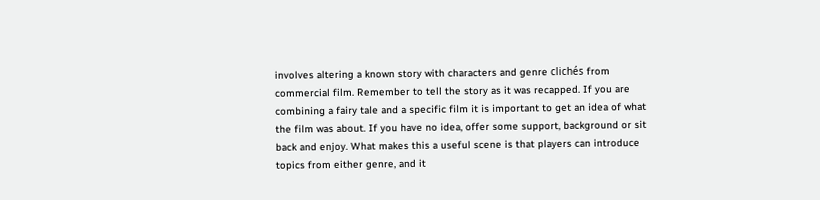involves altering a known story with characters and genre clichés from commercial film. Remember to tell the story as it was recapped. If you are combining a fairy tale and a specific film it is important to get an idea of what the film was about. If you have no idea, offer some support, background or sit back and enjoy. What makes this a useful scene is that players can introduce topics from either genre, and it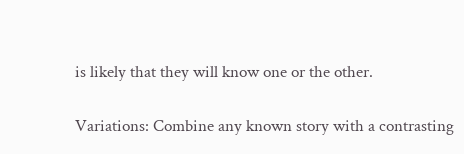is likely that they will know one or the other.

Variations: Combine any known story with a contrasting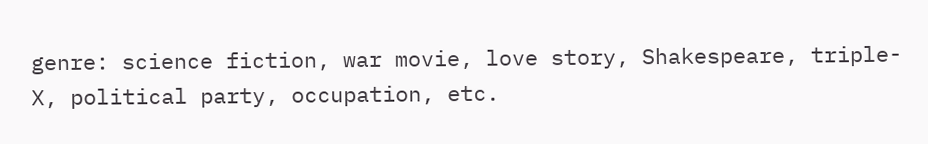genre: science fiction, war movie, love story, Shakespeare, triple-X, political party, occupation, etc.